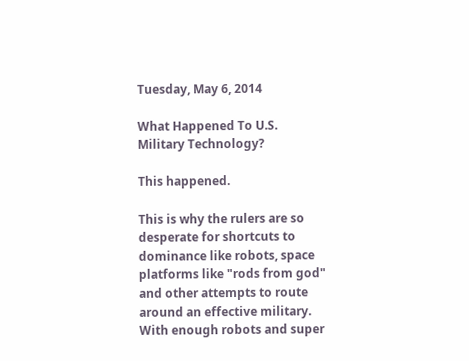Tuesday, May 6, 2014

What Happened To U.S. Military Technology?

This happened.

This is why the rulers are so desperate for shortcuts to dominance like robots, space platforms like "rods from god" and other attempts to route around an effective military. With enough robots and super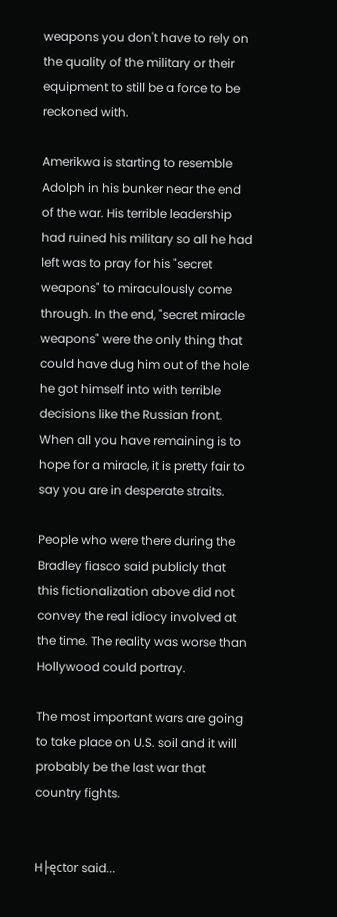weapons you don't have to rely on the quality of the military or their equipment to still be a force to be reckoned with.

Amerikwa is starting to resemble Adolph in his bunker near the end of the war. His terrible leadership had ruined his military so all he had left was to pray for his "secret weapons" to miraculously come through. In the end, "secret miracle weapons" were the only thing that could have dug him out of the hole he got himself into with terrible decisions like the Russian front. When all you have remaining is to hope for a miracle, it is pretty fair to say you are in desperate straits.

People who were there during the Bradley fiasco said publicly that this fictionalization above did not convey the real idiocy involved at the time. The reality was worse than Hollywood could portray.

The most important wars are going to take place on U.S. soil and it will probably be the last war that country fights.


H├ęctor said...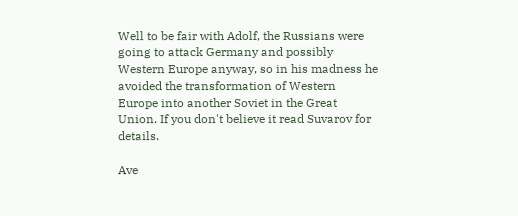Well to be fair with Adolf, the Russians were going to attack Germany and possibly Western Europe anyway, so in his madness he avoided the transformation of Western Europe into another Soviet in the Great Union. If you don't believe it read Suvarov for details.

Ave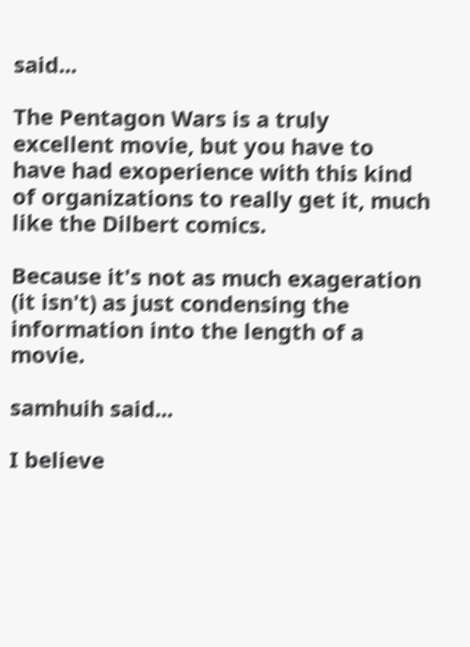said...

The Pentagon Wars is a truly excellent movie, but you have to have had exoperience with this kind of organizations to really get it, much like the Dilbert comics.

Because it's not as much exageration (it isn't) as just condensing the information into the length of a movie.

samhuih said...

I believe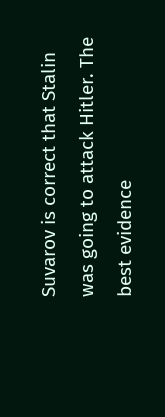Suvarov is correct that Stalin was going to attack Hitler. The best evidence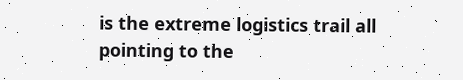is the extreme logistics trail all pointing to the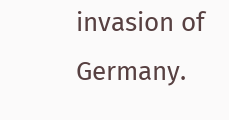invasion of Germany.